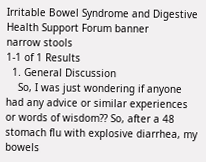Irritable Bowel Syndrome and Digestive Health Support Forum banner
narrow stools
1-1 of 1 Results
  1. General Discussion
    So, I was just wondering if anyone had any advice or similar experiences or words of wisdom?? So, after a 48 stomach flu with explosive diarrhea, my bowels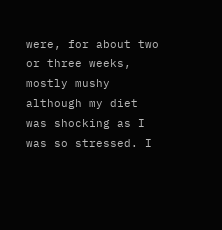were, for about two or three weeks, mostly mushy although my diet was shocking as I was so stressed. I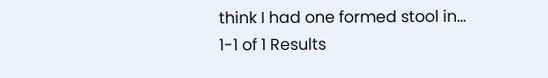think I had one formed stool in...
1-1 of 1 Results